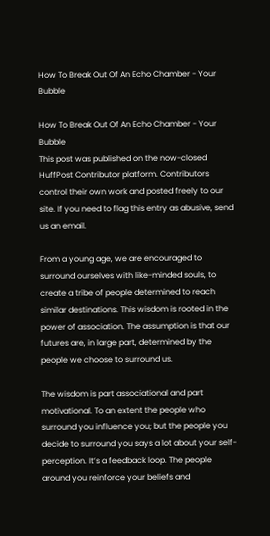How To Break Out Of An Echo Chamber - Your Bubble

How To Break Out Of An Echo Chamber - Your Bubble
This post was published on the now-closed HuffPost Contributor platform. Contributors control their own work and posted freely to our site. If you need to flag this entry as abusive, send us an email.

From a young age, we are encouraged to surround ourselves with like-minded souls, to create a tribe of people determined to reach similar destinations. This wisdom is rooted in the power of association. The assumption is that our futures are, in large part, determined by the people we choose to surround us.

The wisdom is part associational and part motivational. To an extent the people who surround you influence you; but the people you decide to surround you says a lot about your self-perception. It’s a feedback loop. The people around you reinforce your beliefs and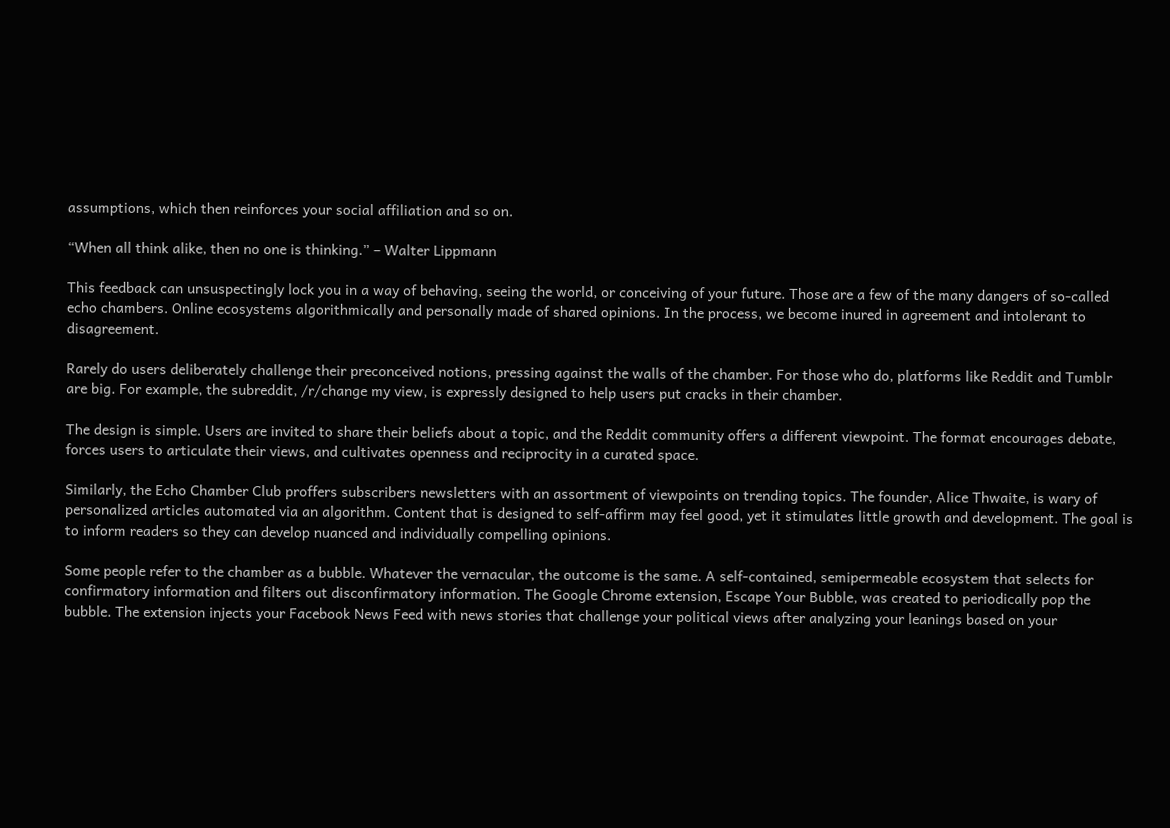assumptions, which then reinforces your social affiliation and so on.

“When all think alike, then no one is thinking.” – Walter Lippmann

This feedback can unsuspectingly lock you in a way of behaving, seeing the world, or conceiving of your future. Those are a few of the many dangers of so-called echo chambers. Online ecosystems algorithmically and personally made of shared opinions. In the process, we become inured in agreement and intolerant to disagreement.

Rarely do users deliberately challenge their preconceived notions, pressing against the walls of the chamber. For those who do, platforms like Reddit and Tumblr are big. For example, the subreddit, /r/change my view, is expressly designed to help users put cracks in their chamber.

The design is simple. Users are invited to share their beliefs about a topic, and the Reddit community offers a different viewpoint. The format encourages debate, forces users to articulate their views, and cultivates openness and reciprocity in a curated space.

Similarly, the Echo Chamber Club proffers subscribers newsletters with an assortment of viewpoints on trending topics. The founder, Alice Thwaite, is wary of personalized articles automated via an algorithm. Content that is designed to self-affirm may feel good, yet it stimulates little growth and development. The goal is to inform readers so they can develop nuanced and individually compelling opinions.

Some people refer to the chamber as a bubble. Whatever the vernacular, the outcome is the same. A self-contained, semipermeable ecosystem that selects for confirmatory information and filters out disconfirmatory information. The Google Chrome extension, Escape Your Bubble, was created to periodically pop the bubble. The extension injects your Facebook News Feed with news stories that challenge your political views after analyzing your leanings based on your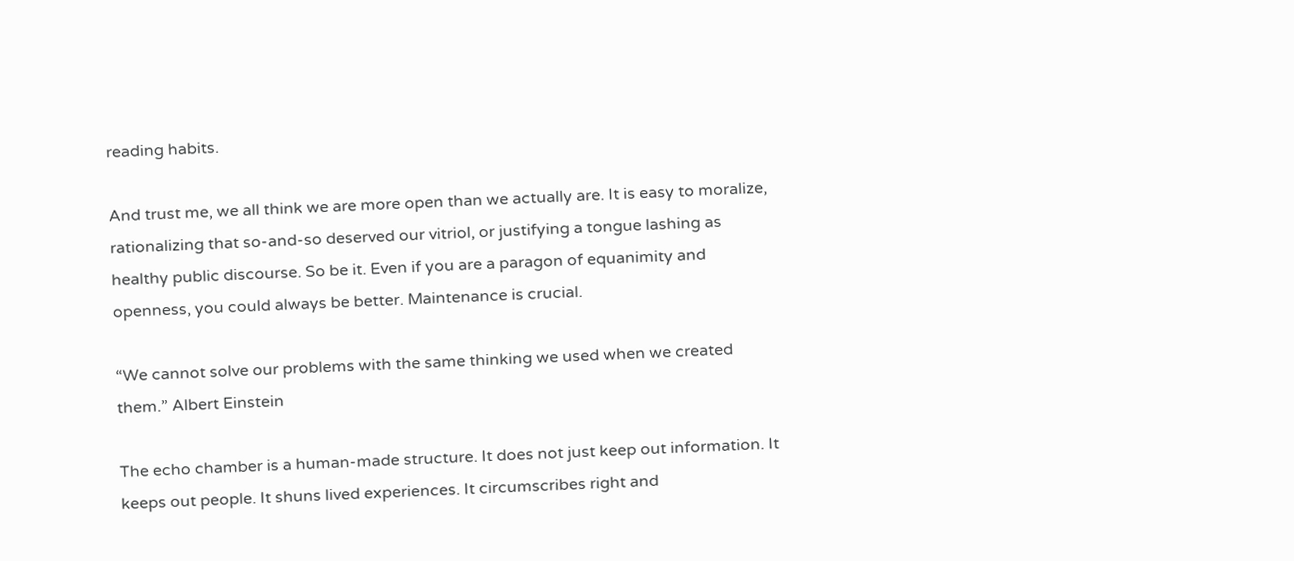reading habits.

And trust me, we all think we are more open than we actually are. It is easy to moralize, rationalizing that so-and-so deserved our vitriol, or justifying a tongue lashing as healthy public discourse. So be it. Even if you are a paragon of equanimity and openness, you could always be better. Maintenance is crucial.

“We cannot solve our problems with the same thinking we used when we created them.” Albert Einstein

The echo chamber is a human-made structure. It does not just keep out information. It keeps out people. It shuns lived experiences. It circumscribes right and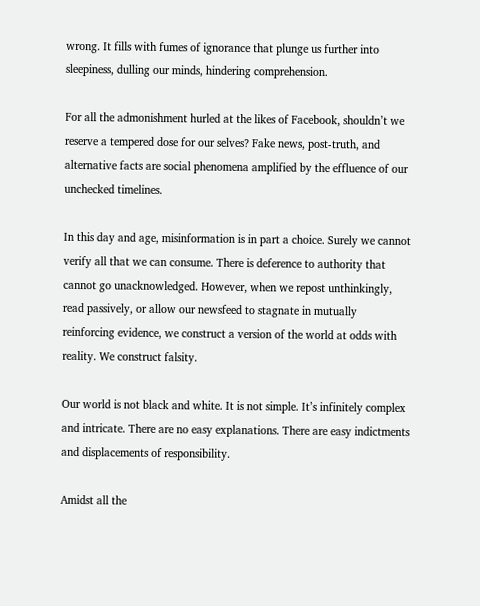wrong. It fills with fumes of ignorance that plunge us further into sleepiness, dulling our minds, hindering comprehension.

For all the admonishment hurled at the likes of Facebook, shouldn’t we reserve a tempered dose for our selves? Fake news, post-truth, and alternative facts are social phenomena amplified by the effluence of our unchecked timelines.

In this day and age, misinformation is in part a choice. Surely we cannot verify all that we can consume. There is deference to authority that cannot go unacknowledged. However, when we repost unthinkingly, read passively, or allow our newsfeed to stagnate in mutually reinforcing evidence, we construct a version of the world at odds with reality. We construct falsity.

Our world is not black and white. It is not simple. It’s infinitely complex and intricate. There are no easy explanations. There are easy indictments and displacements of responsibility.

Amidst all the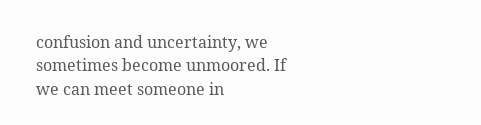confusion and uncertainty, we sometimes become unmoored. If we can meet someone in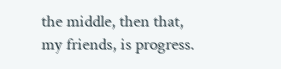the middle, then that, my friends, is progress.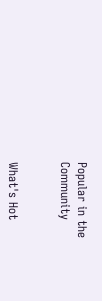Popular in the Community


What's Hot